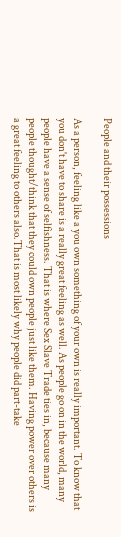People and their possessions

As a person, feeling like a you own something of your own is really important. To know that you don't have to share is a really great feeling as well. As people go on in the world, many people have a sense of selfishness. That is where Sex Slave Trade ties in, because many people thought/think that they could own people just like them. Having power over others is a great feeling to others also.That is most likely why people did part-take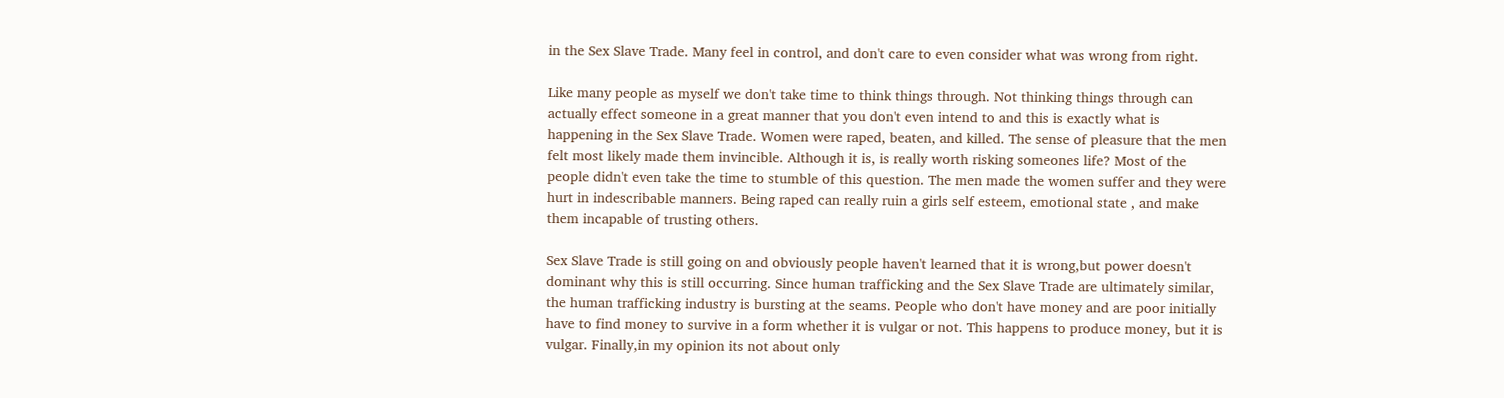in the Sex Slave Trade. Many feel in control, and don't care to even consider what was wrong from right.

Like many people as myself we don't take time to think things through. Not thinking things through can actually effect someone in a great manner that you don't even intend to and this is exactly what is happening in the Sex Slave Trade. Women were raped, beaten, and killed. The sense of pleasure that the men felt most likely made them invincible. Although it is, is really worth risking someones life? Most of the people didn't even take the time to stumble of this question. The men made the women suffer and they were hurt in indescribable manners. Being raped can really ruin a girls self esteem, emotional state , and make them incapable of trusting others.

Sex Slave Trade is still going on and obviously people haven't learned that it is wrong,but power doesn't dominant why this is still occurring. Since human trafficking and the Sex Slave Trade are ultimately similar, the human trafficking industry is bursting at the seams. People who don't have money and are poor initially have to find money to survive in a form whether it is vulgar or not. This happens to produce money, but it is vulgar. Finally,in my opinion its not about only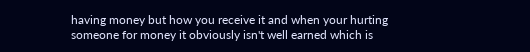having money but how you receive it and when your hurting someone for money it obviously isn't well earned which is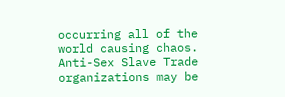occurring all of the world causing chaos. Anti-Sex Slave Trade organizations may be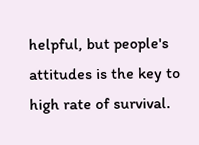helpful, but people's attitudes is the key to high rate of survival.